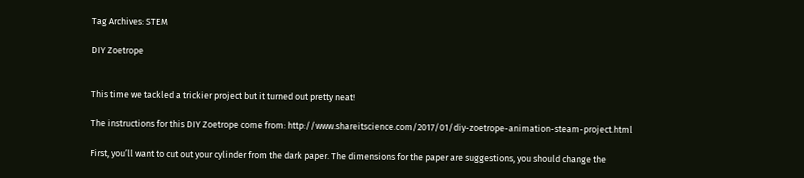Tag Archives: STEM

DIY Zoetrope


This time we tackled a trickier project but it turned out pretty neat!

The instructions for this DIY Zoetrope come from: http://www.shareitscience.com/2017/01/diy-zoetrope-animation-steam-project.html

First, you’ll want to cut out your cylinder from the dark paper. The dimensions for the paper are suggestions, you should change the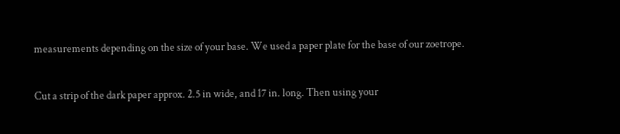measurements depending on the size of your base. We used a paper plate for the base of our zoetrope.

Cut a strip of the dark paper approx. 2.5 in wide, and 17 in. long. Then using your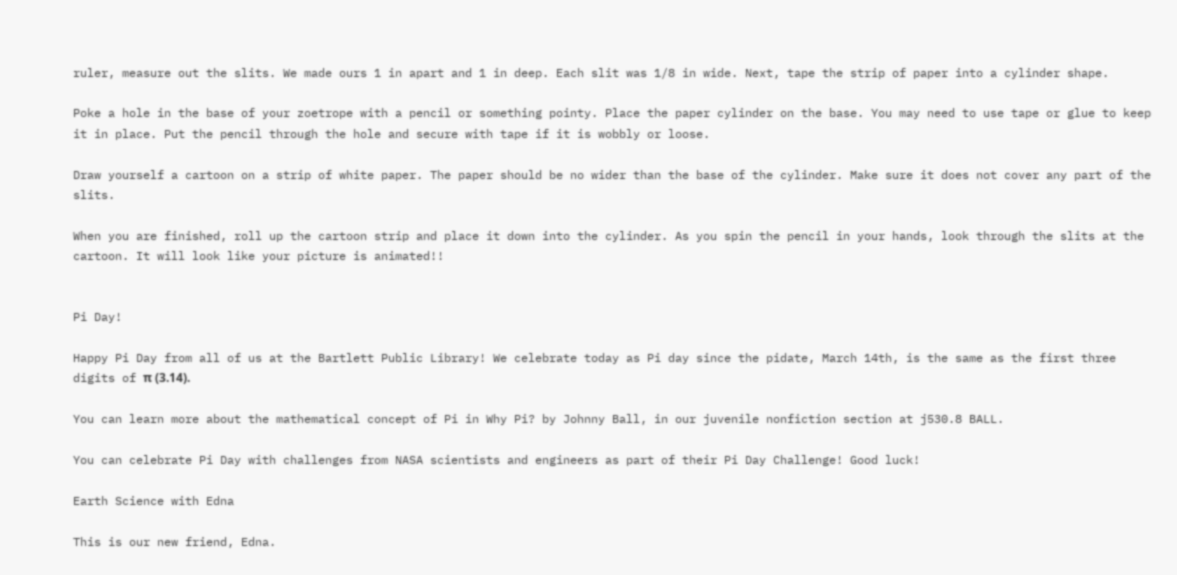ruler, measure out the slits. We made ours 1 in apart and 1 in deep. Each slit was 1/8 in wide. Next, tape the strip of paper into a cylinder shape.

Poke a hole in the base of your zoetrope with a pencil or something pointy. Place the paper cylinder on the base. You may need to use tape or glue to keep it in place. Put the pencil through the hole and secure with tape if it is wobbly or loose.

Draw yourself a cartoon on a strip of white paper. The paper should be no wider than the base of the cylinder. Make sure it does not cover any part of the slits.

When you are finished, roll up the cartoon strip and place it down into the cylinder. As you spin the pencil in your hands, look through the slits at the cartoon. It will look like your picture is animated!!


Pi Day!

Happy Pi Day from all of us at the Bartlett Public Library! We celebrate today as Pi day since the pidate, March 14th, is the same as the first three digits of π (3.14).

You can learn more about the mathematical concept of Pi in Why Pi? by Johnny Ball, in our juvenile nonfiction section at j530.8 BALL.

You can celebrate Pi Day with challenges from NASA scientists and engineers as part of their Pi Day Challenge! Good luck!

Earth Science with Edna

This is our new friend, Edna.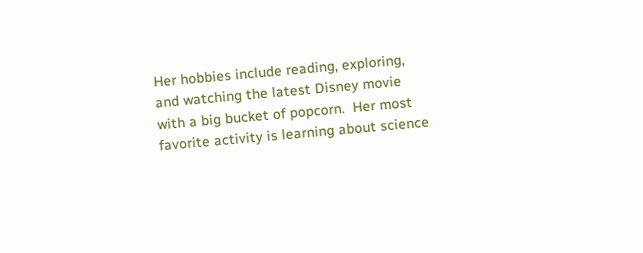Her hobbies include reading, exploring, and watching the latest Disney movie with a big bucket of popcorn.  Her most favorite activity is learning about science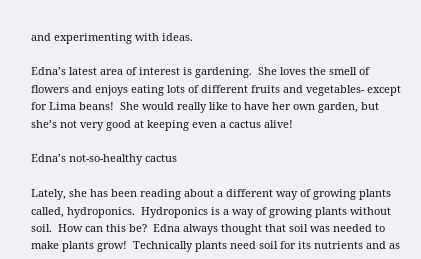and experimenting with ideas.

Edna’s latest area of interest is gardening.  She loves the smell of flowers and enjoys eating lots of different fruits and vegetables- except for Lima beans!  She would really like to have her own garden, but she’s not very good at keeping even a cactus alive!

Edna’s not-so-healthy cactus

Lately, she has been reading about a different way of growing plants called, hydroponics.  Hydroponics is a way of growing plants without soil.  How can this be?  Edna always thought that soil was needed to make plants grow!  Technically plants need soil for its nutrients and as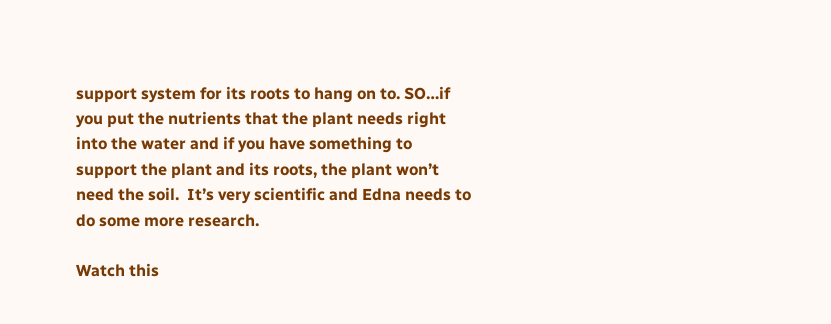support system for its roots to hang on to. SO…if you put the nutrients that the plant needs right into the water and if you have something to support the plant and its roots, the plant won’t need the soil.  It’s very scientific and Edna needs to do some more research.

Watch this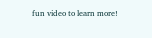fun video to learn more!